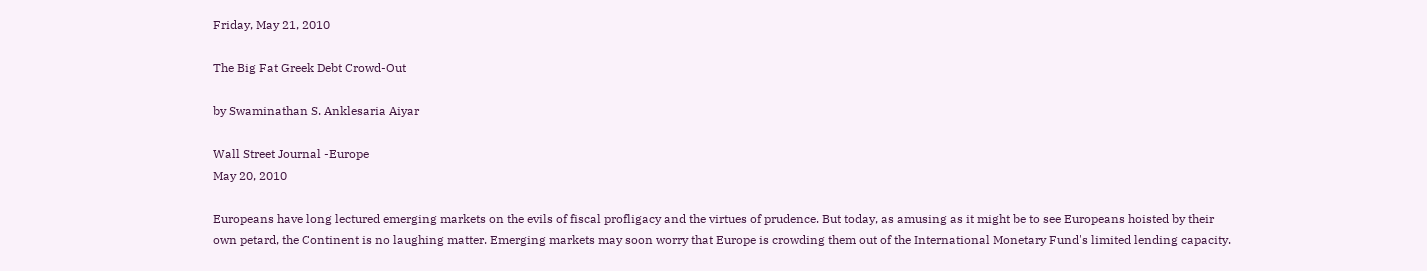Friday, May 21, 2010

The Big Fat Greek Debt Crowd-Out

by Swaminathan S. Anklesaria Aiyar

Wall Street Journal -Europe
May 20, 2010

Europeans have long lectured emerging markets on the evils of fiscal profligacy and the virtues of prudence. But today, as amusing as it might be to see Europeans hoisted by their own petard, the Continent is no laughing matter. Emerging markets may soon worry that Europe is crowding them out of the International Monetary Fund's limited lending capacity.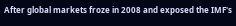After global markets froze in 2008 and exposed the IMF's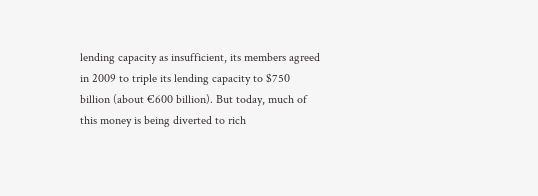lending capacity as insufficient, its members agreed in 2009 to triple its lending capacity to $750 billion (about €600 billion). But today, much of this money is being diverted to rich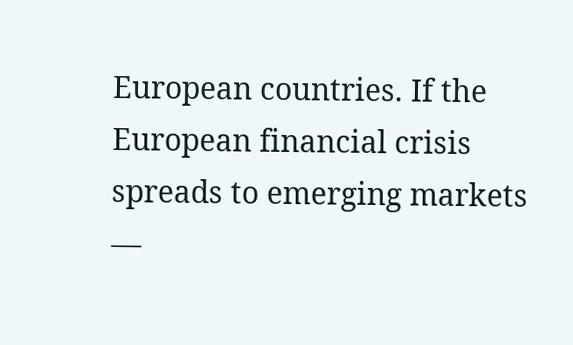European countries. If the European financial crisis spreads to emerging markets —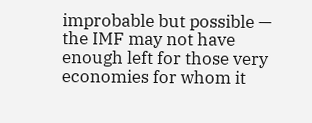improbable but possible — the IMF may not have enough left for those very economies for whom it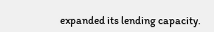expanded its lending capacity.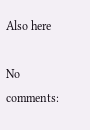Also here

No comments: